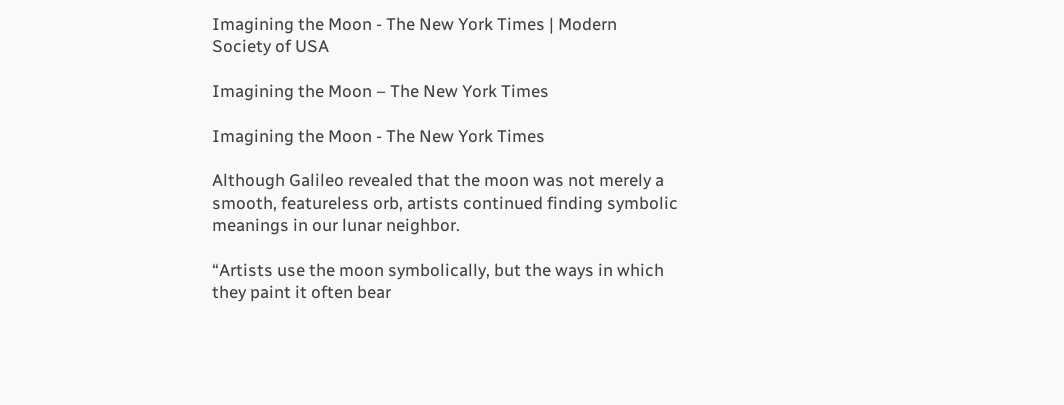Imagining the Moon - The New York Times | Modern Society of USA

Imagining the Moon – The New York Times

Imagining the Moon - The New York Times

Although Galileo revealed that the moon was not merely a smooth, featureless orb, artists continued finding symbolic meanings in our lunar neighbor.

“Artists use the moon symbolically, but the ways in which they paint it often bear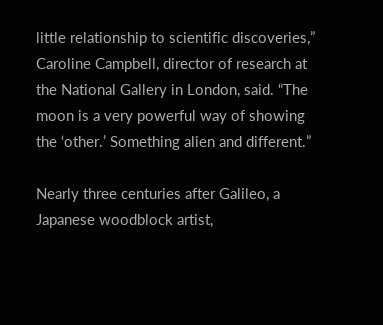little relationship to scientific discoveries,” Caroline Campbell, director of research at the National Gallery in London, said. “The moon is a very powerful way of showing the ‘other.’ Something alien and different.”

Nearly three centuries after Galileo, a Japanese woodblock artist,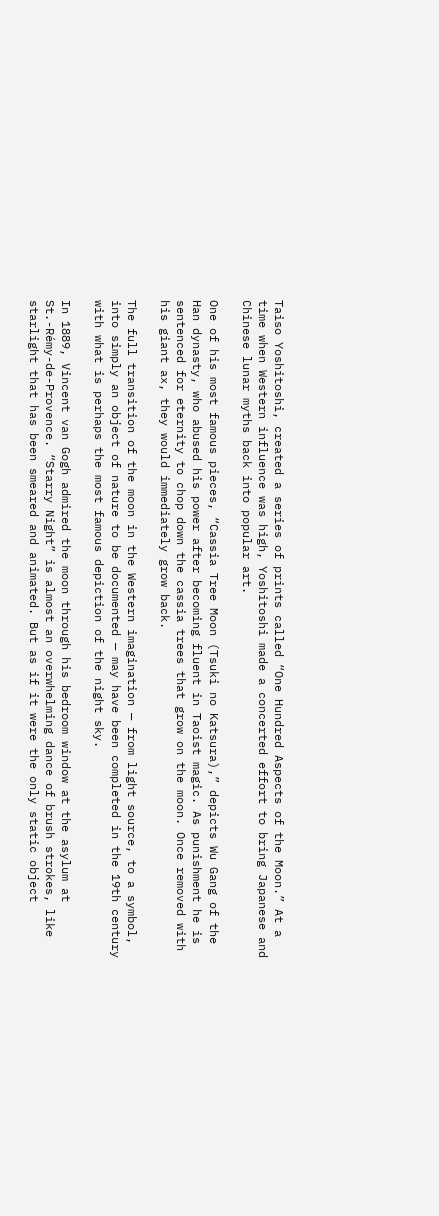Taiso Yoshitoshi, created a series of prints called “One Hundred Aspects of the Moon.” At a time when Western influence was high, Yoshitoshi made a concerted effort to bring Japanese and Chinese lunar myths back into popular art.

One of his most famous pieces, “Cassia Tree Moon (Tsuki no Katsura),” depicts Wu Gang of the Han dynasty, who abused his power after becoming fluent in Taoist magic. As punishment he is sentenced for eternity to chop down the cassia trees that grow on the moon. Once removed with his giant ax, they would immediately grow back.

The full transition of the moon in the Western imagination — from light source, to a symbol, into simply an object of nature to be documented — may have been completed in the 19th century with what is perhaps the most famous depiction of the night sky.

In 1889, Vincent van Gogh admired the moon through his bedroom window at the asylum at St.-Rémy-de-Provence. “Starry Night” is almost an overwhelming dance of brush strokes, like starlight that has been smeared and animated. But as if it were the only static object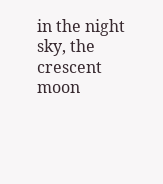in the night sky, the crescent moon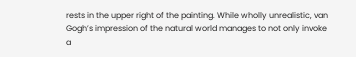rests in the upper right of the painting. While wholly unrealistic, van Gogh’s impression of the natural world manages to not only invoke a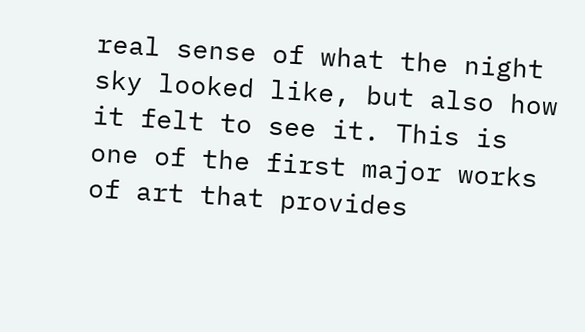real sense of what the night sky looked like, but also how it felt to see it. This is one of the first major works of art that provides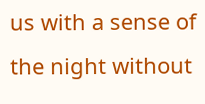us with a sense of the night without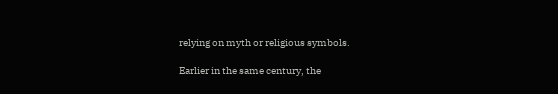relying on myth or religious symbols.

Earlier in the same century, the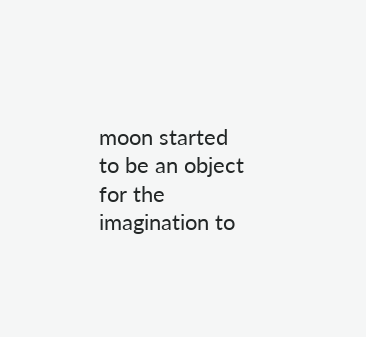moon started to be an object for the imagination to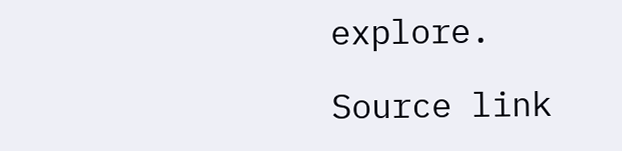explore.

Source link